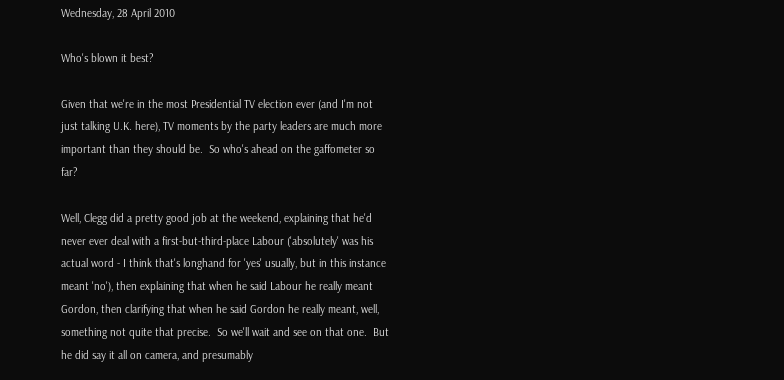Wednesday, 28 April 2010

Who's blown it best?

Given that we're in the most Presidential TV election ever (and I'm not just talking U.K. here), TV moments by the party leaders are much more important than they should be.  So who's ahead on the gaffometer so far?

Well, Clegg did a pretty good job at the weekend, explaining that he'd never ever deal with a first-but-third-place Labour ('absolutely' was his actual word - I think that's longhand for 'yes' usually, but in this instance meant 'no'), then explaining that when he said Labour he really meant Gordon, then clarifying that when he said Gordon he really meant, well, something not quite that precise.  So we'll wait and see on that one.  But he did say it all on camera, and presumably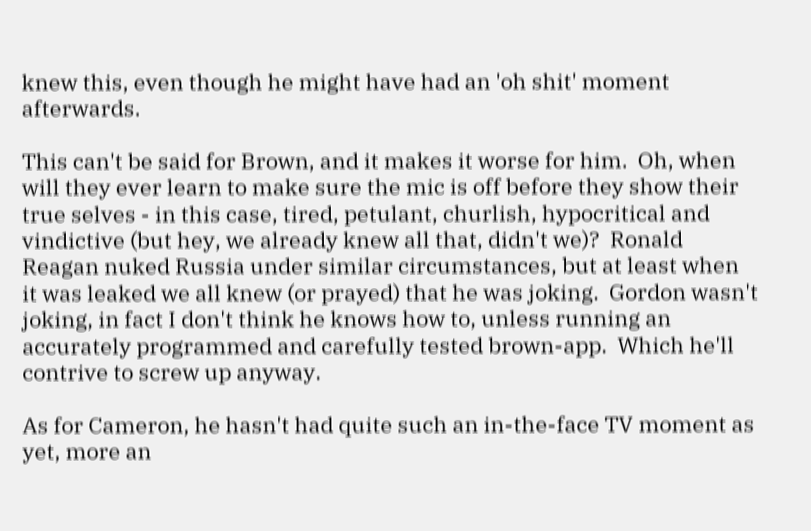knew this, even though he might have had an 'oh shit' moment afterwards.

This can't be said for Brown, and it makes it worse for him.  Oh, when will they ever learn to make sure the mic is off before they show their true selves - in this case, tired, petulant, churlish, hypocritical and vindictive (but hey, we already knew all that, didn't we)?  Ronald Reagan nuked Russia under similar circumstances, but at least when it was leaked we all knew (or prayed) that he was joking.  Gordon wasn't joking, in fact I don't think he knows how to, unless running an accurately programmed and carefully tested brown-app.  Which he'll contrive to screw up anyway.

As for Cameron, he hasn't had quite such an in-the-face TV moment as yet, more an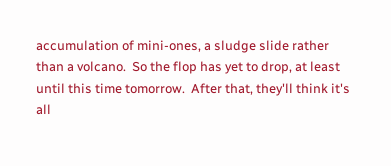accumulation of mini-ones, a sludge slide rather than a volcano.  So the flop has yet to drop, at least until this time tomorrow.  After that, they'll think it's all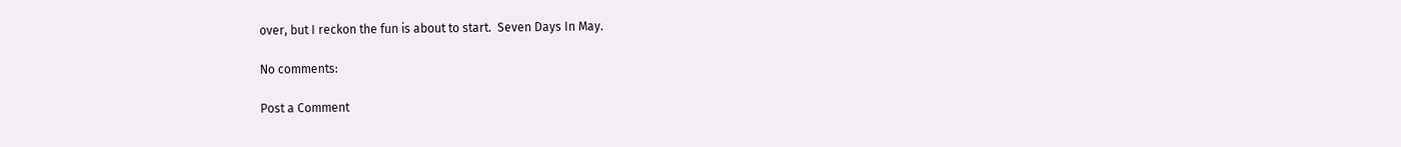over, but I reckon the fun is about to start.  Seven Days In May.

No comments:

Post a Comment